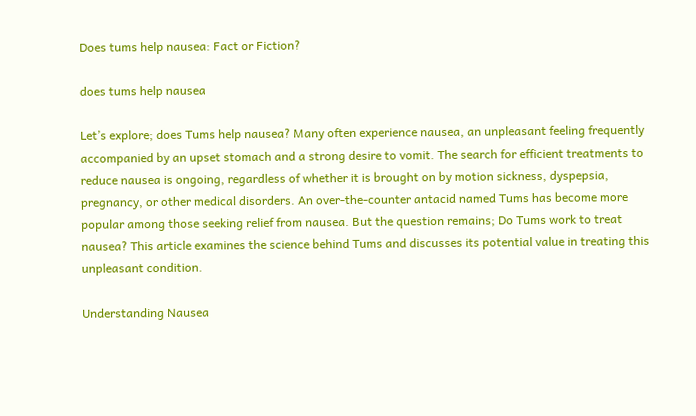Does tums help nausea: Fact or Fiction?

does tums help nausea

Let’s explore; does Tums help nausea? Many often experience nausea, an unpleasant feeling frequently accompanied by an upset stomach and a strong desire to vomit. The search for efficient treatments to reduce nausea is ongoing, regardless of whether it is brought on by motion sickness, dyspepsia, pregnancy, or other medical disorders. An over-the-counter antacid named Tums has become more popular among those seeking relief from nausea. But the question remains; Do Tums work to treat nausea? This article examines the science behind Tums and discusses its potential value in treating this unpleasant condition.

Understanding Nausea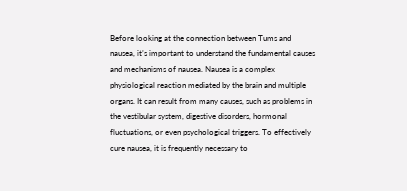Before looking at the connection between Tums and nausea, it’s important to understand the fundamental causes and mechanisms of nausea. Nausea is a complex physiological reaction mediated by the brain and multiple organs. It can result from many causes, such as problems in the vestibular system, digestive disorders, hormonal fluctuations, or even psychological triggers. To effectively cure nausea, it is frequently necessary to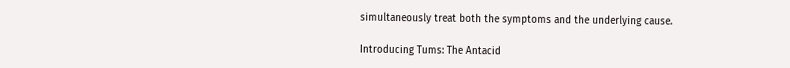simultaneously treat both the symptoms and the underlying cause.

Introducing Tums: The Antacid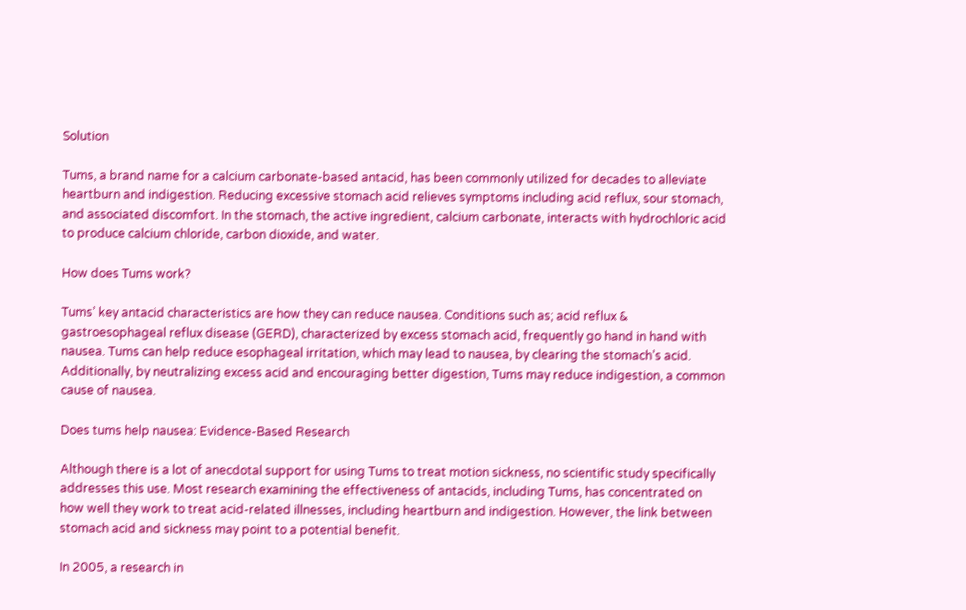Solution

Tums, a brand name for a calcium carbonate-based antacid, has been commonly utilized for decades to alleviate heartburn and indigestion. Reducing excessive stomach acid relieves symptoms including acid reflux, sour stomach, and associated discomfort. In the stomach, the active ingredient, calcium carbonate, interacts with hydrochloric acid to produce calcium chloride, carbon dioxide, and water.

How does Tums work?

Tums’ key antacid characteristics are how they can reduce nausea. Conditions such as; acid reflux & gastroesophageal reflux disease (GERD), characterized by excess stomach acid, frequently go hand in hand with nausea. Tums can help reduce esophageal irritation, which may lead to nausea, by clearing the stomach’s acid. Additionally, by neutralizing excess acid and encouraging better digestion, Tums may reduce indigestion, a common cause of nausea.

Does tums help nausea: Evidence-Based Research

Although there is a lot of anecdotal support for using Tums to treat motion sickness, no scientific study specifically addresses this use. Most research examining the effectiveness of antacids, including Tums, has concentrated on how well they work to treat acid-related illnesses, including heartburn and indigestion. However, the link between stomach acid and sickness may point to a potential benefit.

In 2005, a research in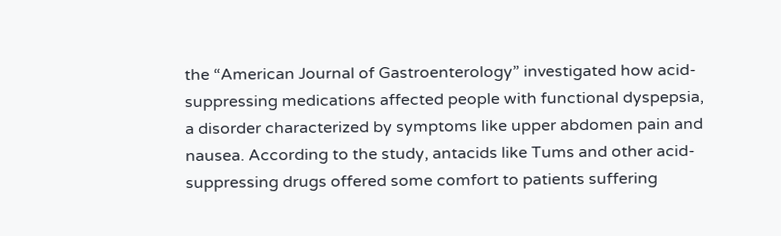the “American Journal of Gastroenterology” investigated how acid-suppressing medications affected people with functional dyspepsia, a disorder characterized by symptoms like upper abdomen pain and nausea. According to the study, antacids like Tums and other acid-suppressing drugs offered some comfort to patients suffering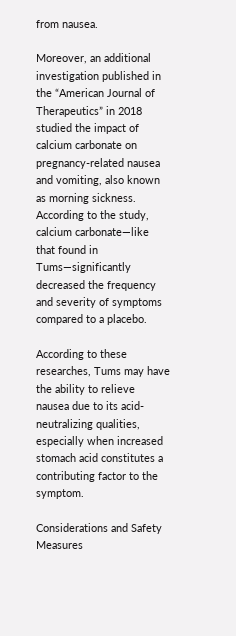from nausea.

Moreover, an additional investigation published in the “American Journal of Therapeutics” in 2018 studied the impact of calcium carbonate on pregnancy-related nausea and vomiting, also known as morning sickness. According to the study, calcium carbonate—like that found in Tums—significantly decreased the frequency and severity of symptoms compared to a placebo.

According to these researches, Tums may have the ability to relieve nausea due to its acid-neutralizing qualities, especially when increased stomach acid constitutes a contributing factor to the symptom.

Considerations and Safety Measures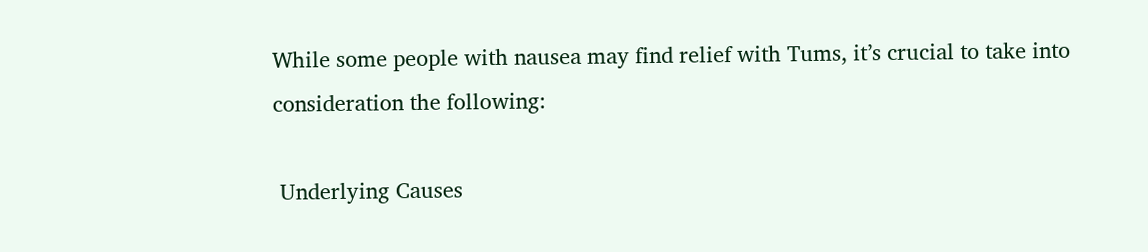While some people with nausea may find relief with Tums, it’s crucial to take into consideration the following:

 Underlying Causes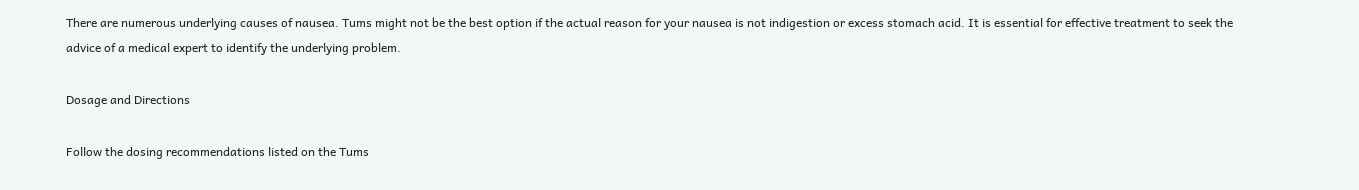There are numerous underlying causes of nausea. Tums might not be the best option if the actual reason for your nausea is not indigestion or excess stomach acid. It is essential for effective treatment to seek the advice of a medical expert to identify the underlying problem.

Dosage and Directions

Follow the dosing recommendations listed on the Tums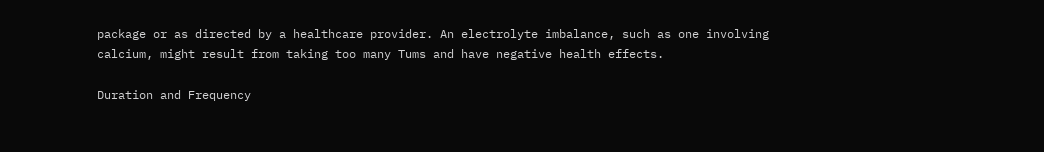package or as directed by a healthcare provider. An electrolyte imbalance, such as one involving calcium, might result from taking too many Tums and have negative health effects.

Duration and Frequency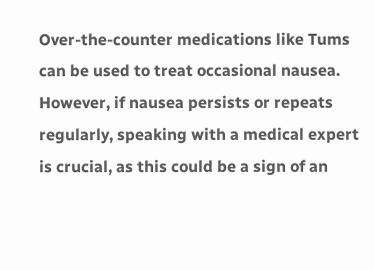Over-the-counter medications like Tums can be used to treat occasional nausea. However, if nausea persists or repeats regularly, speaking with a medical expert is crucial, as this could be a sign of an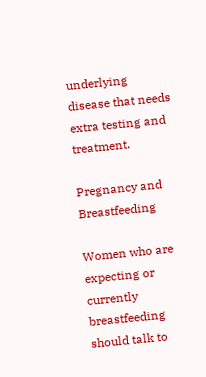underlying disease that needs extra testing and treatment.

Pregnancy and Breastfeeding

Women who are expecting or currently breastfeeding should talk to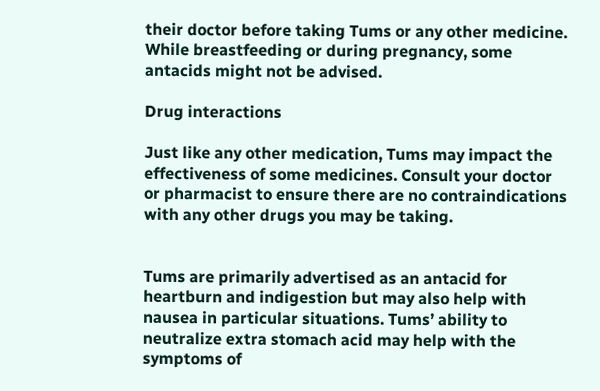their doctor before taking Tums or any other medicine. While breastfeeding or during pregnancy, some antacids might not be advised.

Drug interactions

Just like any other medication, Tums may impact the effectiveness of some medicines. Consult your doctor or pharmacist to ensure there are no contraindications with any other drugs you may be taking.


Tums are primarily advertised as an antacid for heartburn and indigestion but may also help with nausea in particular situations. Tums’ ability to neutralize extra stomach acid may help with the symptoms of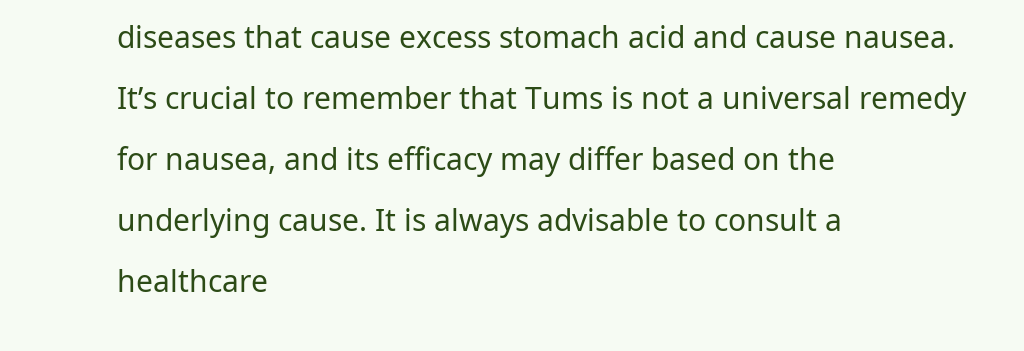diseases that cause excess stomach acid and cause nausea. It’s crucial to remember that Tums is not a universal remedy for nausea, and its efficacy may differ based on the underlying cause. It is always advisable to consult a healthcare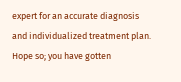expert for an accurate diagnosis and individualized treatment plan. Hope so; you have gotten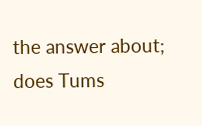the answer about; does Tums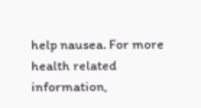help nausea. For more health related information,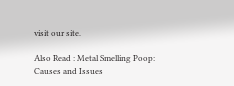visit our site.

Also Read : Metal Smelling Poop: Causes and Issues